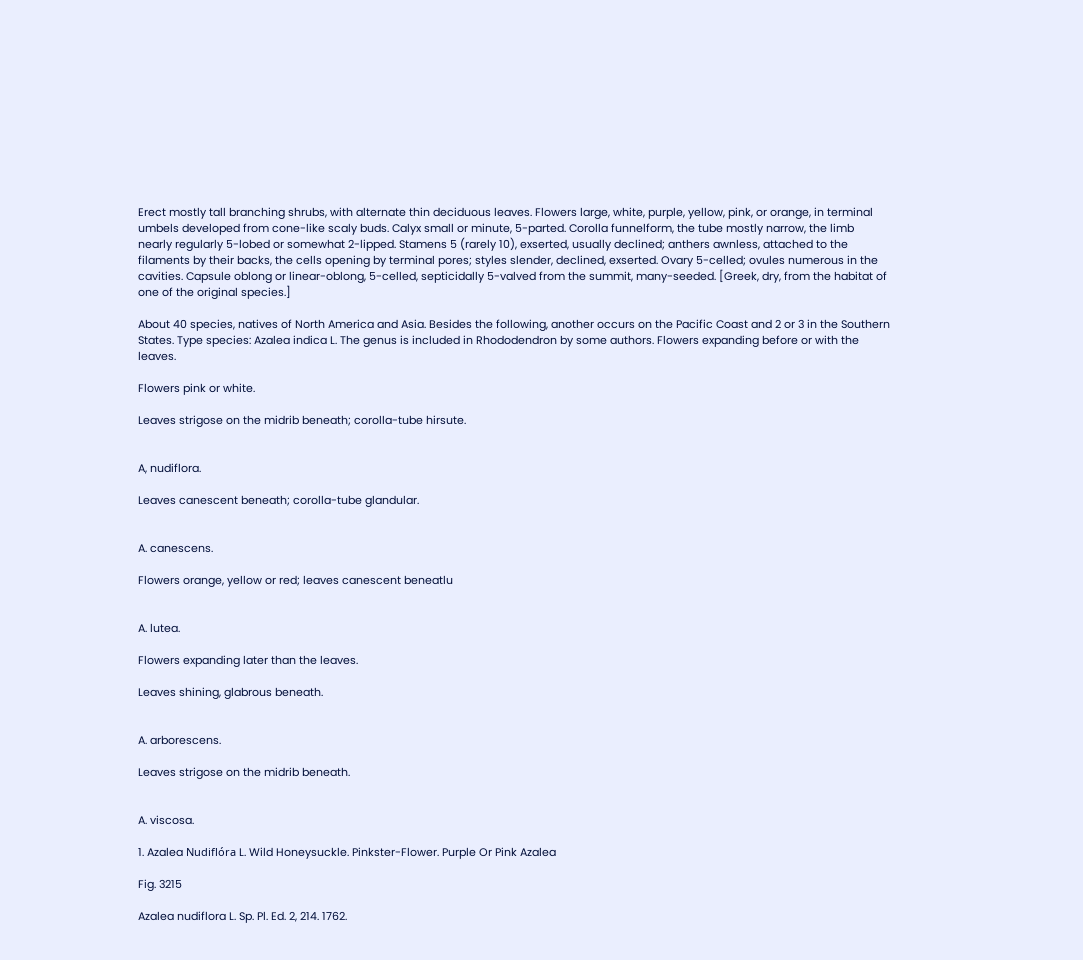Erect mostly tall branching shrubs, with alternate thin deciduous leaves. Flowers large, white, purple, yellow, pink, or orange, in terminal umbels developed from cone-like scaly buds. Calyx small or minute, 5-parted. Corolla funnelform, the tube mostly narrow, the limb nearly regularly 5-lobed or somewhat 2-lipped. Stamens 5 (rarely 10), exserted, usually declined; anthers awnless, attached to the filaments by their backs, the cells opening by terminal pores; styles slender, declined, exserted. Ovary 5-celled; ovules numerous in the cavities. Capsule oblong or linear-oblong, 5-celled, septicidally 5-valved from the summit, many-seeded. [Greek, dry, from the habitat of one of the original species.]

About 40 species, natives of North America and Asia. Besides the following, another occurs on the Pacific Coast and 2 or 3 in the Southern States. Type species: Azalea indica L. The genus is included in Rhododendron by some authors. Flowers expanding before or with the leaves.

Flowers pink or white.

Leaves strigose on the midrib beneath; corolla-tube hirsute.


A, nudiflora.

Leaves canescent beneath; corolla-tube glandular.


A. canescens.

Flowers orange, yellow or red; leaves canescent beneatlu


A. lutea.

Flowers expanding later than the leaves.

Leaves shining, glabrous beneath.


A. arborescens.

Leaves strigose on the midrib beneath.


A. viscosa.

1. Azalea Nudiflóra L. Wild Honeysuckle. Pinkster-Flower. Purple Or Pink Azalea

Fig. 3215

Azalea nudiflora L. Sp. Pl. Ed. 2, 214. 1762.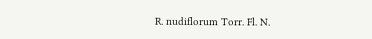R. nudiflorum Torr. Fl. N.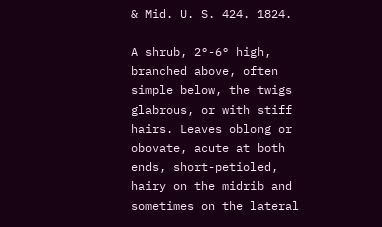& Mid. U. S. 424. 1824.

A shrub, 2°-6° high, branched above, often simple below, the twigs glabrous, or with stiff hairs. Leaves oblong or obovate, acute at both ends, short-petioled, hairy on the midrib and sometimes on the lateral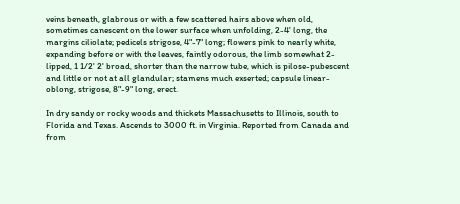veins beneath, glabrous or with a few scattered hairs above when old, sometimes canescent on the lower surface when unfolding, 2-4' long, the margins ciliolate; pedicels strigose, 4"-7" long; flowers pink to nearly white, expanding before or with the leaves, faintly odorous, the limb somewhat 2-lipped, 1 1/2' 2' broad, shorter than the narrow tube, which is pilose-pubescent and little or not at all glandular; stamens much exserted; capsule linear-oblong, strigose, 8"-9" long, erect.

In dry sandy or rocky woods and thickets Massachusetts to Illinois, south to Florida and Texas. Ascends to 3000 ft. in Virginia. Reported from Canada and from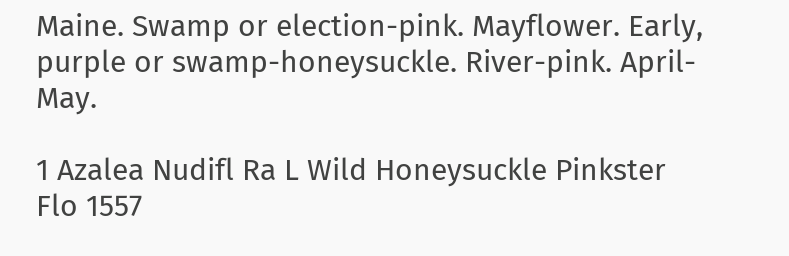Maine. Swamp or election-pink. Mayflower. Early, purple or swamp-honeysuckle. River-pink. April-May.

1 Azalea Nudifl Ra L Wild Honeysuckle Pinkster Flo 1557